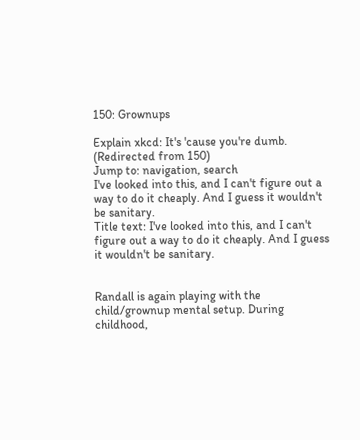150: Grownups

Explain xkcd: It's 'cause you're dumb.
(Redirected from 150)
Jump to: navigation, search
I've looked into this, and I can't figure out a way to do it cheaply. And I guess it wouldn't be sanitary.
Title text: I've looked into this, and I can't figure out a way to do it cheaply. And I guess it wouldn't be sanitary.


Randall is again playing with the child/grownup mental setup. During childhood,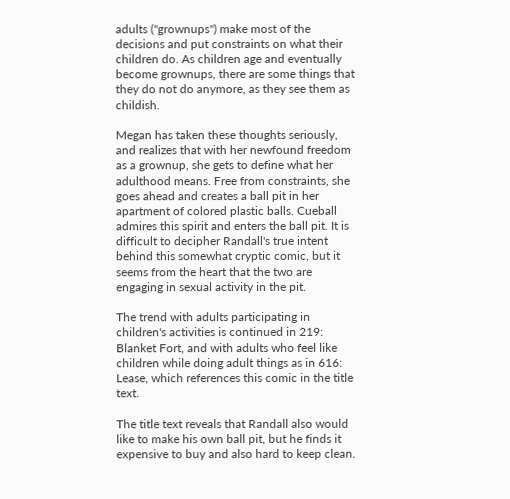adults ("grownups") make most of the decisions and put constraints on what their children do. As children age and eventually become grownups, there are some things that they do not do anymore, as they see them as childish.

Megan has taken these thoughts seriously, and realizes that with her newfound freedom as a grownup, she gets to define what her adulthood means. Free from constraints, she goes ahead and creates a ball pit in her apartment of colored plastic balls. Cueball admires this spirit and enters the ball pit. It is difficult to decipher Randall's true intent behind this somewhat cryptic comic, but it seems from the heart that the two are engaging in sexual activity in the pit.

The trend with adults participating in children's activities is continued in 219: Blanket Fort, and with adults who feel like children while doing adult things as in 616: Lease, which references this comic in the title text.

The title text reveals that Randall also would like to make his own ball pit, but he finds it expensive to buy and also hard to keep clean.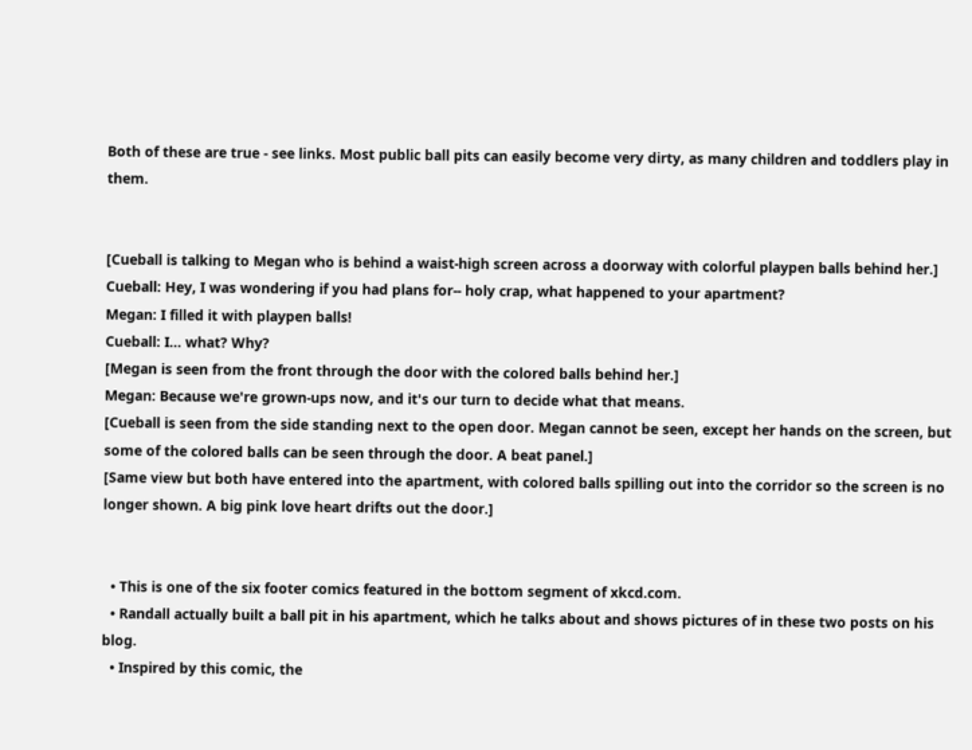Both of these are true - see links. Most public ball pits can easily become very dirty, as many children and toddlers play in them.


[Cueball is talking to Megan who is behind a waist-high screen across a doorway with colorful playpen balls behind her.]
Cueball: Hey, I was wondering if you had plans for-- holy crap, what happened to your apartment?
Megan: I filled it with playpen balls!
Cueball: I... what? Why?
[Megan is seen from the front through the door with the colored balls behind her.]
Megan: Because we're grown-ups now, and it's our turn to decide what that means.
[Cueball is seen from the side standing next to the open door. Megan cannot be seen, except her hands on the screen, but some of the colored balls can be seen through the door. A beat panel.]
[Same view but both have entered into the apartment, with colored balls spilling out into the corridor so the screen is no longer shown. A big pink love heart drifts out the door.]


  • This is one of the six footer comics featured in the bottom segment of xkcd.com.
  • Randall actually built a ball pit in his apartment, which he talks about and shows pictures of in these two posts on his blog.
  • Inspired by this comic, the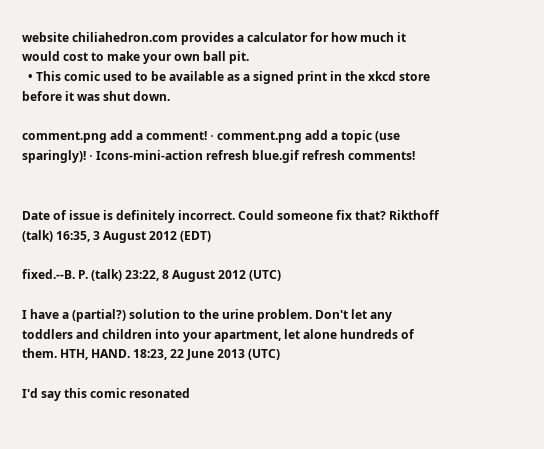website chiliahedron.com provides a calculator for how much it would cost to make your own ball pit.
  • This comic used to be available as a signed print in the xkcd store before it was shut down.

comment.png add a comment! ⋅ comment.png add a topic (use sparingly)! ⋅ Icons-mini-action refresh blue.gif refresh comments!


Date of issue is definitely incorrect. Could someone fix that? Rikthoff (talk) 16:35, 3 August 2012 (EDT)

fixed.--B. P. (talk) 23:22, 8 August 2012 (UTC)

I have a (partial?) solution to the urine problem. Don't let any toddlers and children into your apartment, let alone hundreds of them. HTH, HAND. 18:23, 22 June 2013 (UTC)

I'd say this comic resonated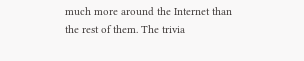much more around the Internet than the rest of them. The trivia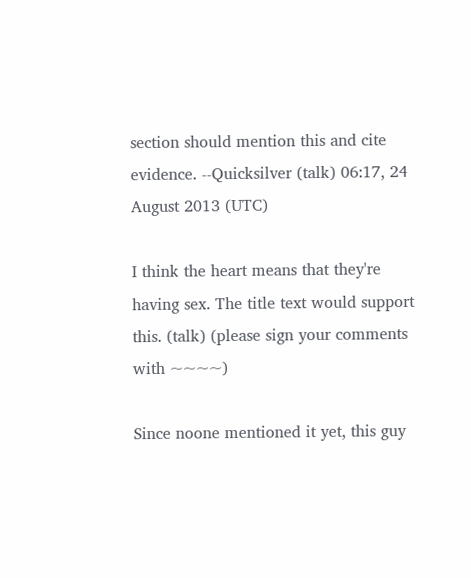section should mention this and cite evidence. --Quicksilver (talk) 06:17, 24 August 2013 (UTC)

I think the heart means that they're having sex. The title text would support this. (talk) (please sign your comments with ~~~~)

Since noone mentioned it yet, this guy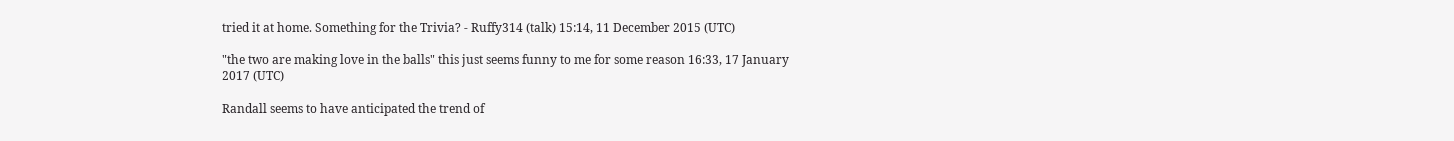tried it at home. Something for the Trivia? - Ruffy314 (talk) 15:14, 11 December 2015 (UTC)

"the two are making love in the balls" this just seems funny to me for some reason 16:33, 17 January 2017 (UTC)

Randall seems to have anticipated the trend of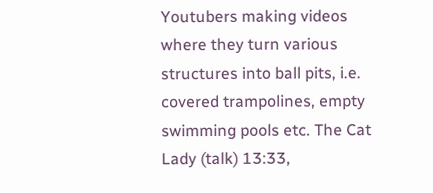Youtubers making videos where they turn various structures into ball pits, i.e. covered trampolines, empty swimming pools etc. The Cat Lady (talk) 13:33,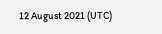12 August 2021 (UTC)